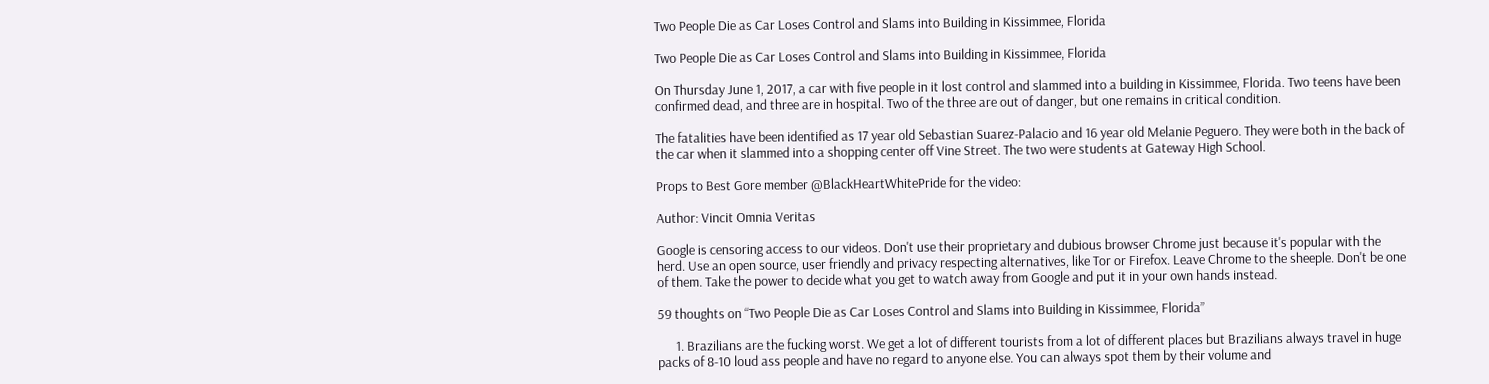Two People Die as Car Loses Control and Slams into Building in Kissimmee, Florida

Two People Die as Car Loses Control and Slams into Building in Kissimmee, Florida

On Thursday June 1, 2017, a car with five people in it lost control and slammed into a building in Kissimmee, Florida. Two teens have been confirmed dead, and three are in hospital. Two of the three are out of danger, but one remains in critical condition.

The fatalities have been identified as 17 year old Sebastian Suarez-Palacio and 16 year old Melanie Peguero. They were both in the back of the car when it slammed into a shopping center off Vine Street. The two were students at Gateway High School.

Props to Best Gore member @BlackHeartWhitePride for the video:

Author: Vincit Omnia Veritas

Google is censoring access to our videos. Don't use their proprietary and dubious browser Chrome just because it's popular with the herd. Use an open source, user friendly and privacy respecting alternatives, like Tor or Firefox. Leave Chrome to the sheeple. Don't be one of them. Take the power to decide what you get to watch away from Google and put it in your own hands instead.

59 thoughts on “Two People Die as Car Loses Control and Slams into Building in Kissimmee, Florida”

      1. Brazilians are the fucking worst. We get a lot of different tourists from a lot of different places but Brazilians always travel in huge packs of 8-10 loud ass people and have no regard to anyone else. You can always spot them by their volume and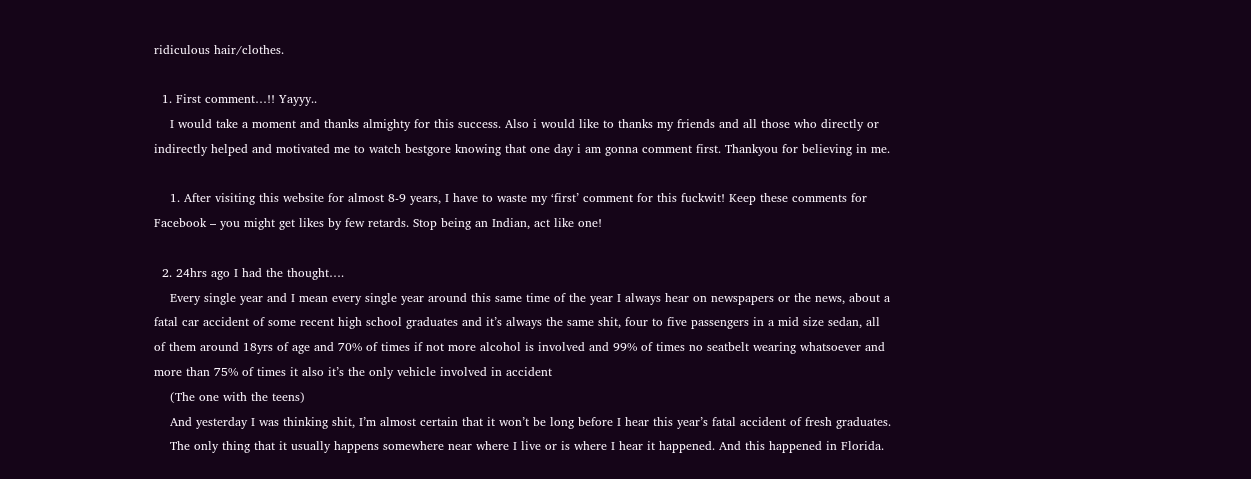ridiculous hair/clothes.

  1. First comment…!! Yayyy..
    I would take a moment and thanks almighty for this success. Also i would like to thanks my friends and all those who directly or indirectly helped and motivated me to watch bestgore knowing that one day i am gonna comment first. Thankyou for believing in me.

    1. After visiting this website for almost 8-9 years, I have to waste my ‘first’ comment for this fuckwit! Keep these comments for Facebook – you might get likes by few retards. Stop being an Indian, act like one!

  2. 24hrs ago I had the thought….
    Every single year and I mean every single year around this same time of the year I always hear on newspapers or the news, about a fatal car accident of some recent high school graduates and it’s always the same shit, four to five passengers in a mid size sedan, all of them around 18yrs of age and 70% of times if not more alcohol is involved and 99% of times no seatbelt wearing whatsoever and more than 75% of times it also it’s the only vehicle involved in accident
    (The one with the teens)
    And yesterday I was thinking shit, I’m almost certain that it won’t be long before I hear this year’s fatal accident of fresh graduates.
    The only thing that it usually happens somewhere near where I live or is where I hear it happened. And this happened in Florida.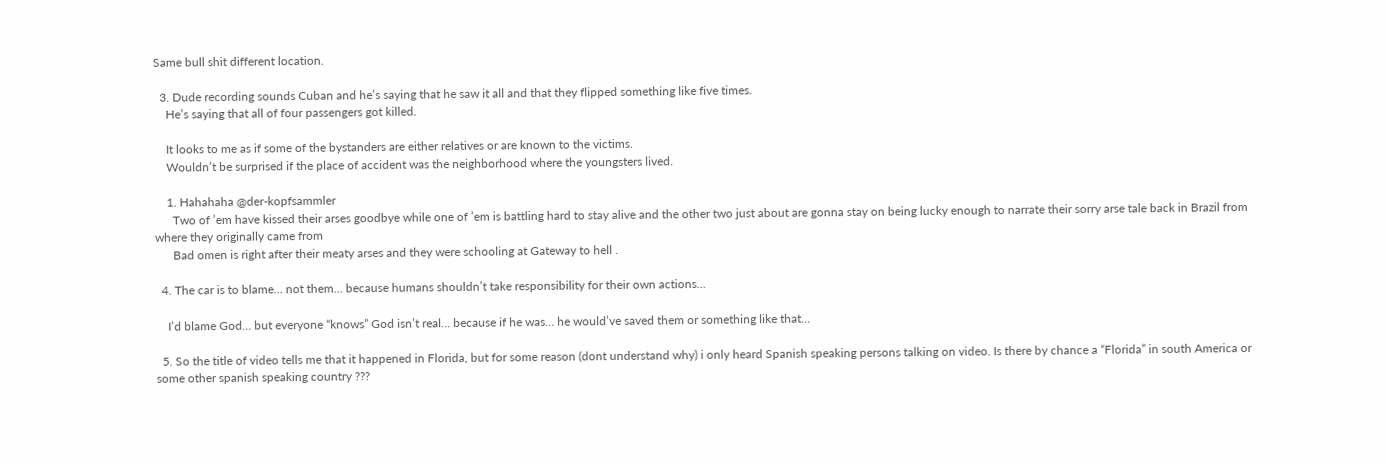Same bull shit different location.

  3. Dude recording sounds Cuban and he’s saying that he saw it all and that they flipped something like five times.
    He’s saying that all of four passengers got killed.

    It looks to me as if some of the bystanders are either relatives or are known to the victims.
    Wouldn’t be surprised if the place of accident was the neighborhood where the youngsters lived.

    1. Hahahaha @der-kopfsammler
      Two of ’em have kissed their arses goodbye while one of ’em is battling hard to stay alive and the other two just about are gonna stay on being lucky enough to narrate their sorry arse tale back in Brazil from where they originally came from
      Bad omen is right after their meaty arses and they were schooling at Gateway to hell .

  4. The car is to blame… not them… because humans shouldn’t take responsibility for their own actions…

    I’d blame God… but everyone “knows” God isn’t real… because if he was… he would’ve saved them or something like that…

  5. So the title of video tells me that it happened in Florida, but for some reason (dont understand why) i only heard Spanish speaking persons talking on video. Is there by chance a “Florida” in south America or some other spanish speaking country ???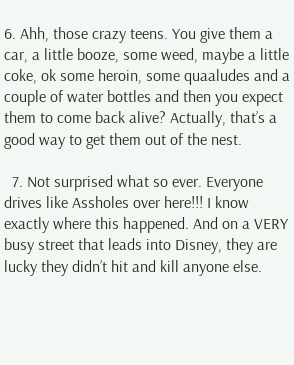6. Ahh, those crazy teens. You give them a car, a little booze, some weed, maybe a little coke, ok some heroin, some quaaludes and a couple of water bottles and then you expect them to come back alive? Actually, that’s a good way to get them out of the nest.

  7. Not surprised what so ever. Everyone drives like Assholes over here!!! I know exactly where this happened. And on a VERY busy street that leads into Disney, they are lucky they didn’t hit and kill anyone else.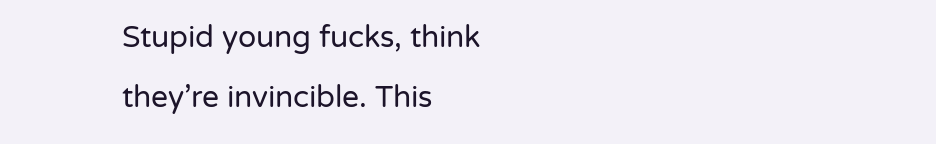Stupid young fucks, think they’re invincible. This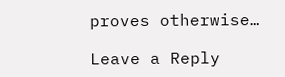proves otherwise…

Leave a Reply